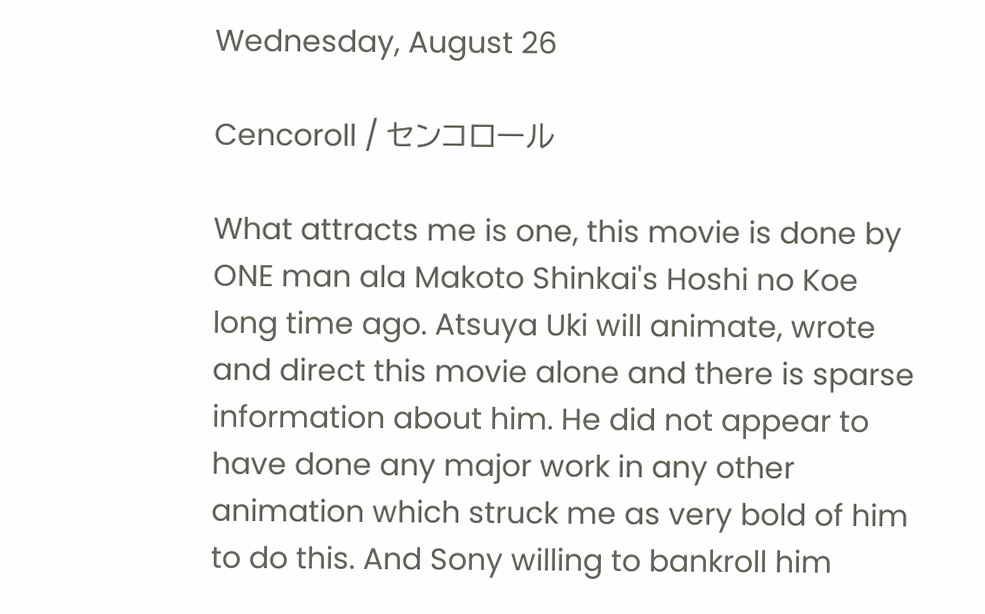Wednesday, August 26

Cencoroll / センコロール

What attracts me is one, this movie is done by ONE man ala Makoto Shinkai's Hoshi no Koe long time ago. Atsuya Uki will animate, wrote and direct this movie alone and there is sparse information about him. He did not appear to have done any major work in any other animation which struck me as very bold of him to do this. And Sony willing to bankroll him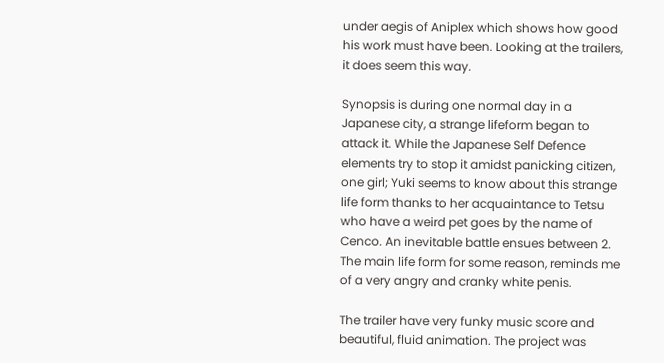under aegis of Aniplex which shows how good his work must have been. Looking at the trailers, it does seem this way.

Synopsis is during one normal day in a Japanese city, a strange lifeform began to attack it. While the Japanese Self Defence elements try to stop it amidst panicking citizen, one girl; Yuki seems to know about this strange life form thanks to her acquaintance to Tetsu who have a weird pet goes by the name of Cenco. An inevitable battle ensues between 2. The main life form for some reason, reminds me of a very angry and cranky white penis.

The trailer have very funky music score and beautiful, fluid animation. The project was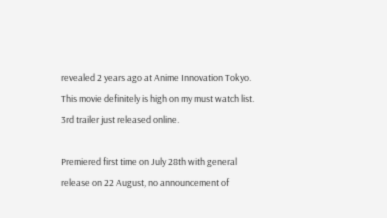revealed 2 years ago at Anime Innovation Tokyo. This movie definitely is high on my must watch list. 3rd trailer just released online.

Premiered first time on July 28th with general release on 22 August, no announcement of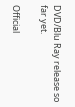DVD/Blu Ray release so far yet.

Official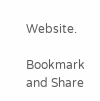Website.

Bookmark and Share